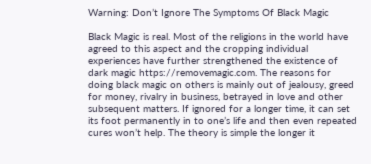Warning: Don’t Ignore The Symptoms Of Black Magic

Black Magic is real. Most of the religions in the world have agreed to this aspect and the cropping individual experiences have further strengthened the existence of dark magic https://removemagic.com. The reasons for doing black magic on others is mainly out of jealousy, greed for money, rivalry in business, betrayed in love and other subsequent matters. If ignored for a longer time, it can set its foot permanently in to one’s life and then even repeated cures won’t help. The theory is simple the longer it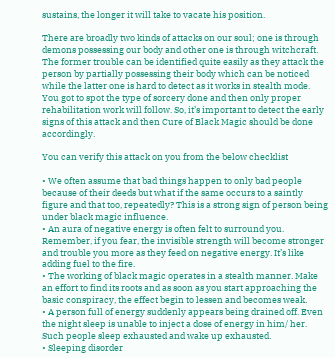sustains, the longer it will take to vacate his position.

There are broadly two kinds of attacks on our soul; one is through demons possessing our body and other one is through witchcraft. The former trouble can be identified quite easily as they attack the person by partially possessing their body which can be noticed while the latter one is hard to detect as it works in stealth mode. You got to spot the type of sorcery done and then only proper rehabilitation work will follow. So, it’s important to detect the early signs of this attack and then Cure of Black Magic should be done accordingly.

You can verify this attack on you from the below checklist

• We often assume that bad things happen to only bad people because of their deeds but what if the same occurs to a saintly figure and that too, repeatedly? This is a strong sign of person being under black magic influence.
• An aura of negative energy is often felt to surround you. Remember, if you fear, the invisible strength will become stronger and trouble you more as they feed on negative energy. It’s like adding fuel to the fire.
• The working of black magic operates in a stealth manner. Make an effort to find its roots and as soon as you start approaching the basic conspiracy, the effect begin to lessen and becomes weak.
• A person full of energy suddenly appears being drained off. Even the night sleep is unable to inject a dose of energy in him/ her. Such people sleep exhausted and wake up exhausted.
• Sleeping disorder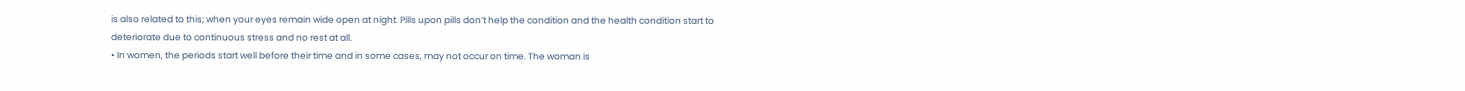is also related to this; when your eyes remain wide open at night. Pills upon pills don’t help the condition and the health condition start to deteriorate due to continuous stress and no rest at all.
• In women, the periods start well before their time and in some cases, may not occur on time. The woman is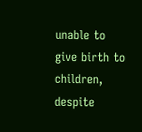unable to give birth to children, despite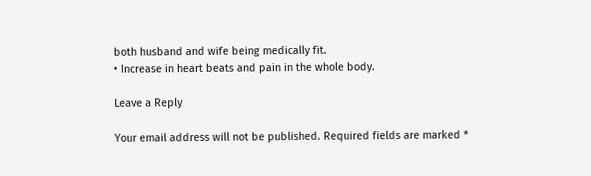both husband and wife being medically fit.
• Increase in heart beats and pain in the whole body.

Leave a Reply

Your email address will not be published. Required fields are marked *